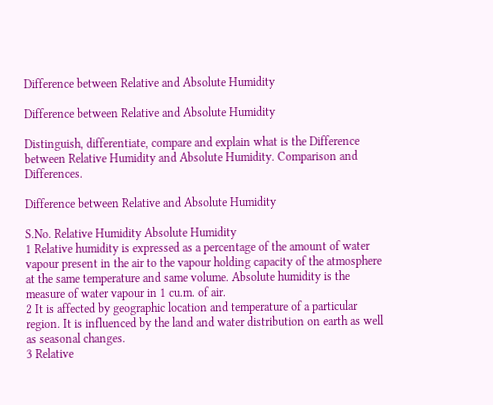Difference between Relative and Absolute Humidity

Difference between Relative and Absolute Humidity

Distinguish, differentiate, compare and explain what is the Difference between Relative Humidity and Absolute Humidity. Comparison and Differences.

Difference between Relative and Absolute Humidity

S.No. Relative Humidity Absolute Humidity
1 Relative humidity is expressed as a percentage of the amount of water vapour present in the air to the vapour holding capacity of the atmosphere at the same temperature and same volume. Absolute humidity is the measure of water vapour in 1 cu.m. of air.
2 It is affected by geographic location and temperature of a particular region. It is influenced by the land and water distribution on earth as well as seasonal changes.
3 Relative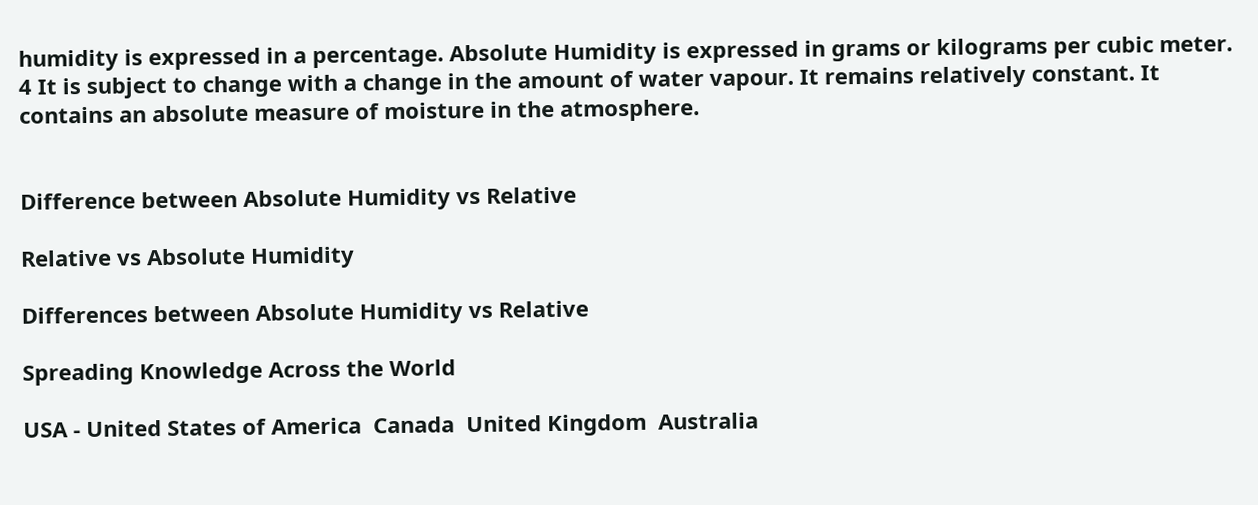humidity is expressed in a percentage. Absolute Humidity is expressed in grams or kilograms per cubic meter.
4 It is subject to change with a change in the amount of water vapour. It remains relatively constant. It contains an absolute measure of moisture in the atmosphere.


Difference between Absolute Humidity vs Relative

Relative vs Absolute Humidity

Differences between Absolute Humidity vs Relative

Spreading Knowledge Across the World

USA - United States of America  Canada  United Kingdom  Australia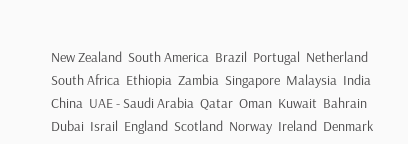New Zealand  South America  Brazil  Portugal  Netherland  South Africa  Ethiopia  Zambia  Singapore  Malaysia  India  China  UAE - Saudi Arabia  Qatar  Oman  Kuwait  Bahrain  Dubai  Israil  England  Scotland  Norway  Ireland  Denmark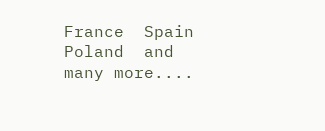France  Spain  Poland  and  many more....